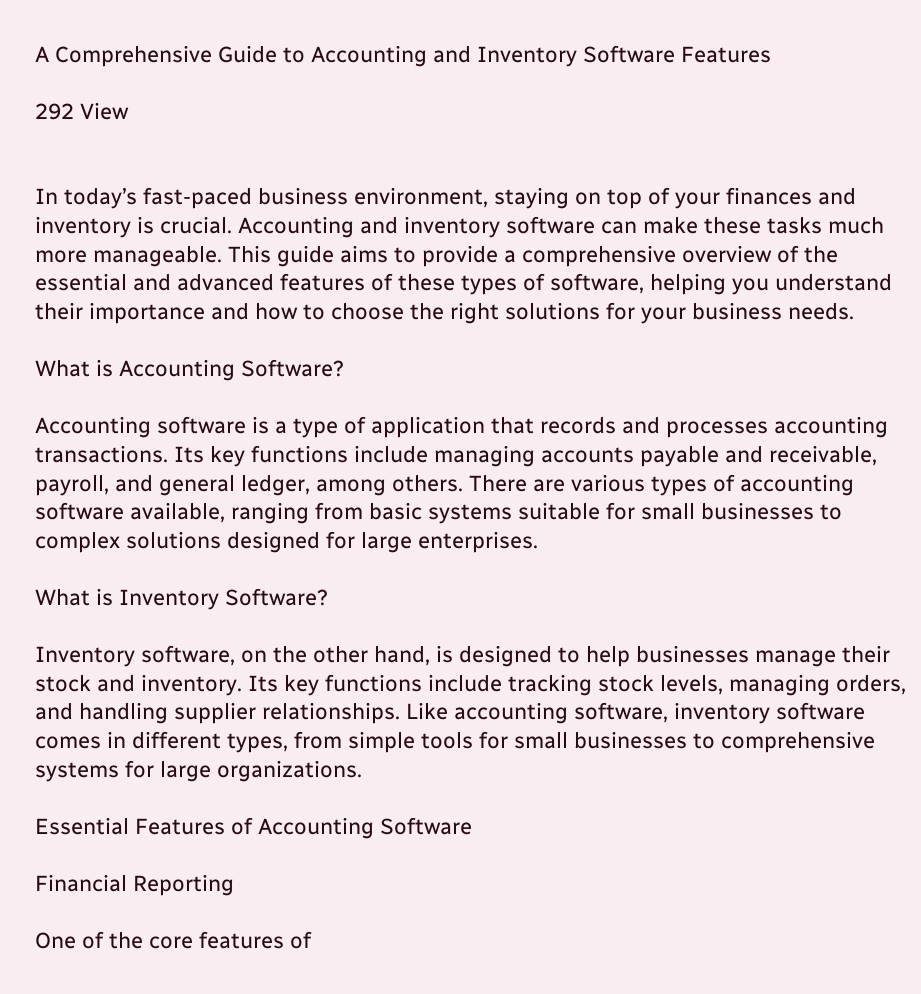A Comprehensive Guide to Accounting and Inventory Software Features

292 View


In today’s fast-paced business environment, staying on top of your finances and inventory is crucial. Accounting and inventory software can make these tasks much more manageable. This guide aims to provide a comprehensive overview of the essential and advanced features of these types of software, helping you understand their importance and how to choose the right solutions for your business needs.

What is Accounting Software?

Accounting software is a type of application that records and processes accounting transactions. Its key functions include managing accounts payable and receivable, payroll, and general ledger, among others. There are various types of accounting software available, ranging from basic systems suitable for small businesses to complex solutions designed for large enterprises.

What is Inventory Software?

Inventory software, on the other hand, is designed to help businesses manage their stock and inventory. Its key functions include tracking stock levels, managing orders, and handling supplier relationships. Like accounting software, inventory software comes in different types, from simple tools for small businesses to comprehensive systems for large organizations.

Essential Features of Accounting Software

Financial Reporting

One of the core features of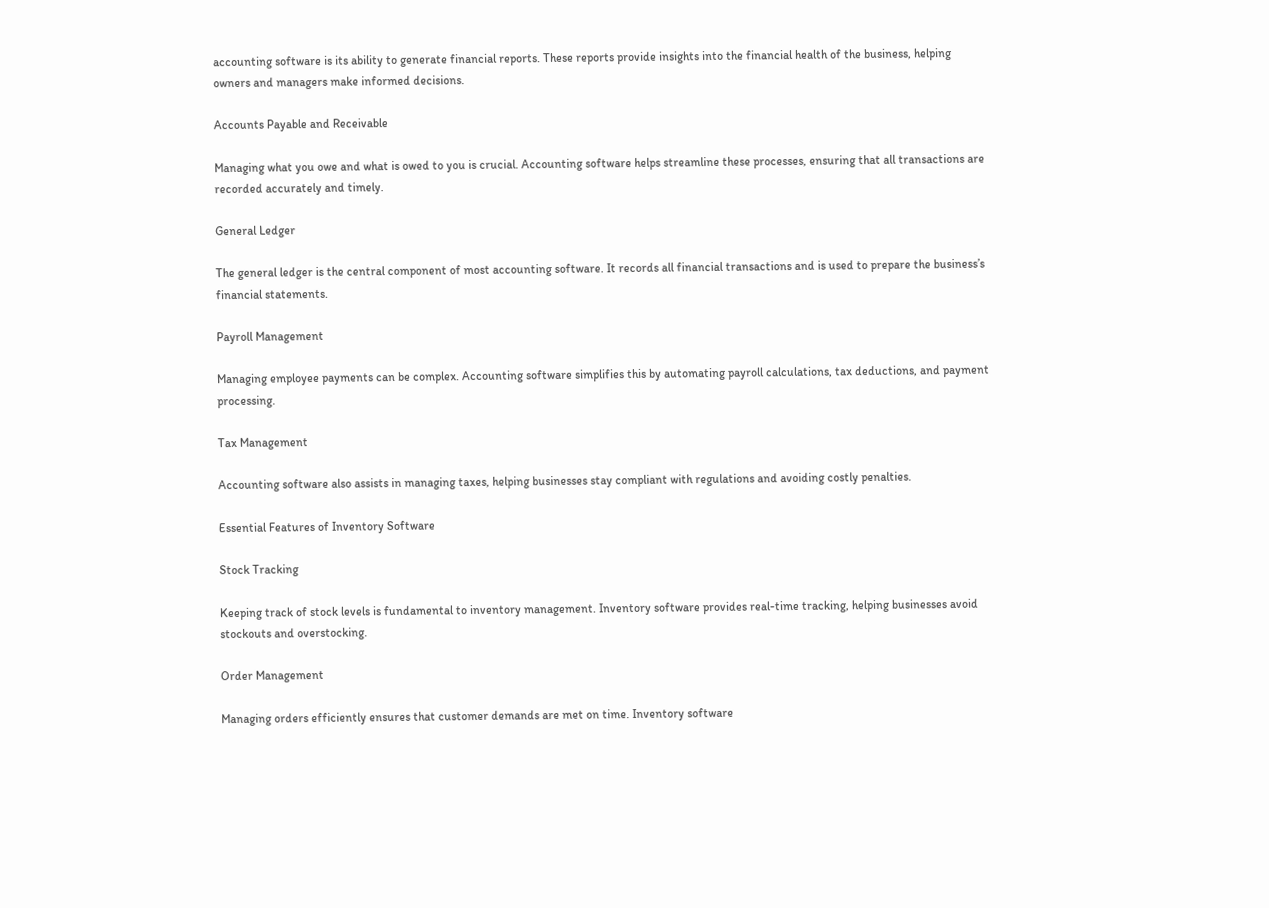accounting software is its ability to generate financial reports. These reports provide insights into the financial health of the business, helping owners and managers make informed decisions.

Accounts Payable and Receivable

Managing what you owe and what is owed to you is crucial. Accounting software helps streamline these processes, ensuring that all transactions are recorded accurately and timely.

General Ledger

The general ledger is the central component of most accounting software. It records all financial transactions and is used to prepare the business’s financial statements.

Payroll Management

Managing employee payments can be complex. Accounting software simplifies this by automating payroll calculations, tax deductions, and payment processing.

Tax Management

Accounting software also assists in managing taxes, helping businesses stay compliant with regulations and avoiding costly penalties.

Essential Features of Inventory Software

Stock Tracking

Keeping track of stock levels is fundamental to inventory management. Inventory software provides real-time tracking, helping businesses avoid stockouts and overstocking.

Order Management

Managing orders efficiently ensures that customer demands are met on time. Inventory software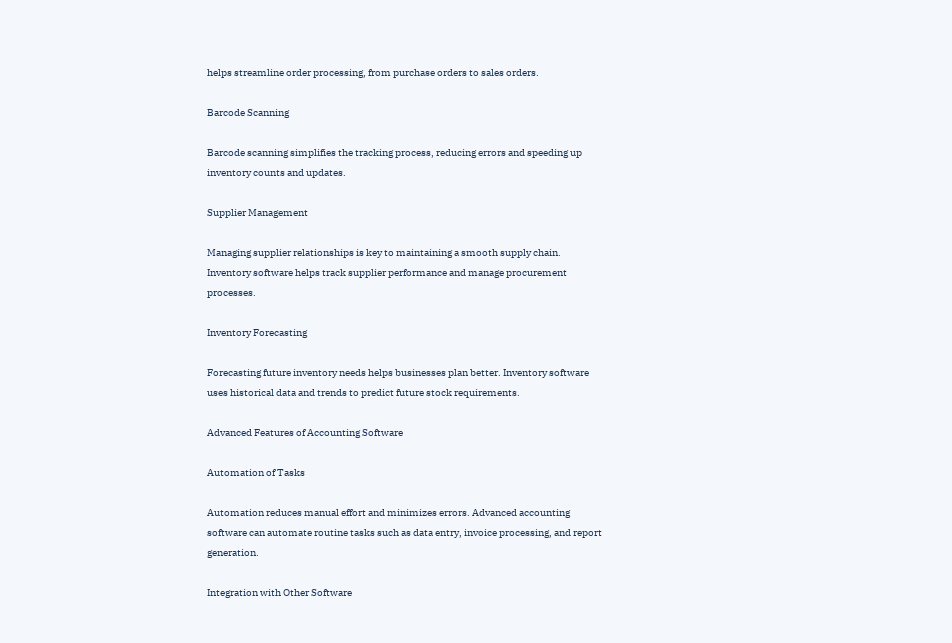helps streamline order processing, from purchase orders to sales orders.

Barcode Scanning

Barcode scanning simplifies the tracking process, reducing errors and speeding up inventory counts and updates.

Supplier Management

Managing supplier relationships is key to maintaining a smooth supply chain. Inventory software helps track supplier performance and manage procurement processes.

Inventory Forecasting

Forecasting future inventory needs helps businesses plan better. Inventory software uses historical data and trends to predict future stock requirements.

Advanced Features of Accounting Software

Automation of Tasks

Automation reduces manual effort and minimizes errors. Advanced accounting software can automate routine tasks such as data entry, invoice processing, and report generation.

Integration with Other Software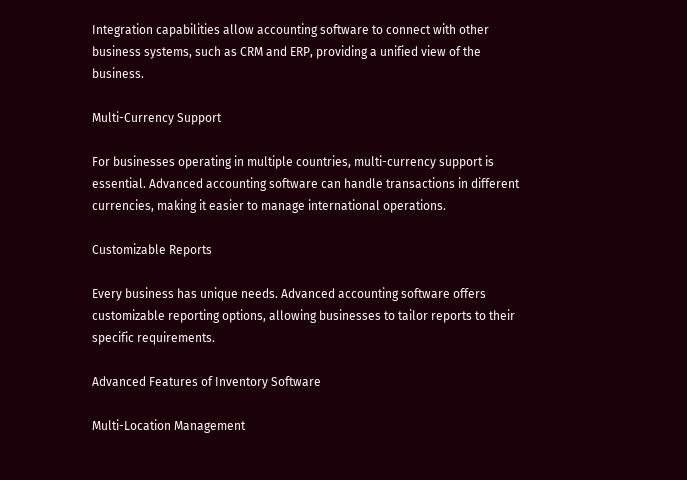Integration capabilities allow accounting software to connect with other business systems, such as CRM and ERP, providing a unified view of the business.

Multi-Currency Support

For businesses operating in multiple countries, multi-currency support is essential. Advanced accounting software can handle transactions in different currencies, making it easier to manage international operations.

Customizable Reports

Every business has unique needs. Advanced accounting software offers customizable reporting options, allowing businesses to tailor reports to their specific requirements.

Advanced Features of Inventory Software

Multi-Location Management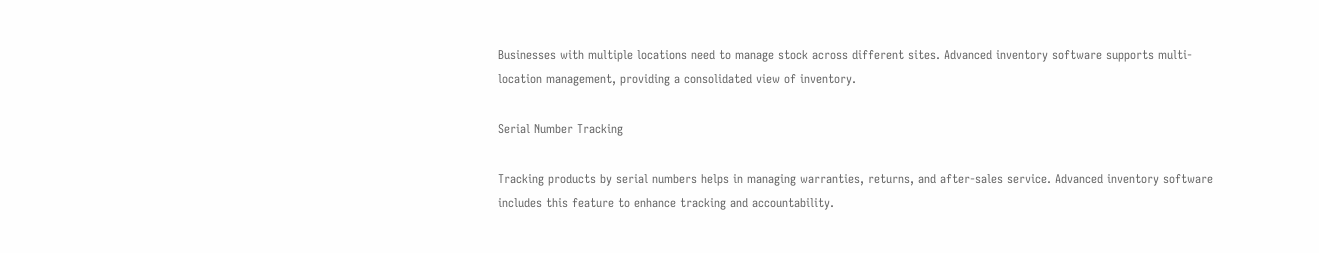Businesses with multiple locations need to manage stock across different sites. Advanced inventory software supports multi-location management, providing a consolidated view of inventory.

Serial Number Tracking

Tracking products by serial numbers helps in managing warranties, returns, and after-sales service. Advanced inventory software includes this feature to enhance tracking and accountability.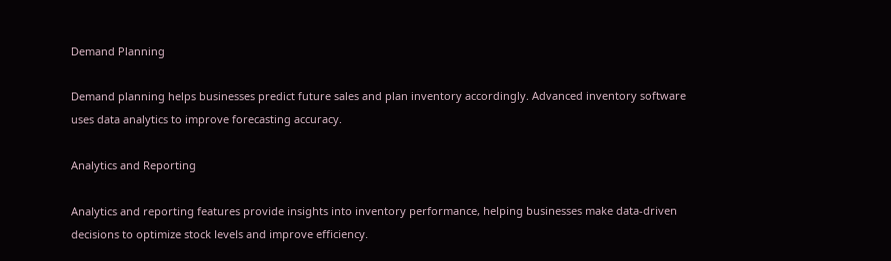Demand Planning

Demand planning helps businesses predict future sales and plan inventory accordingly. Advanced inventory software uses data analytics to improve forecasting accuracy.

Analytics and Reporting

Analytics and reporting features provide insights into inventory performance, helping businesses make data-driven decisions to optimize stock levels and improve efficiency.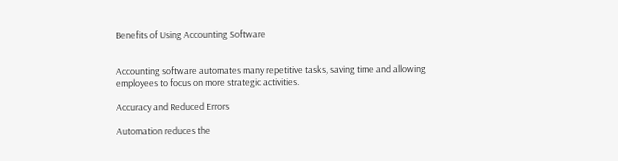Benefits of Using Accounting Software


Accounting software automates many repetitive tasks, saving time and allowing employees to focus on more strategic activities.

Accuracy and Reduced Errors

Automation reduces the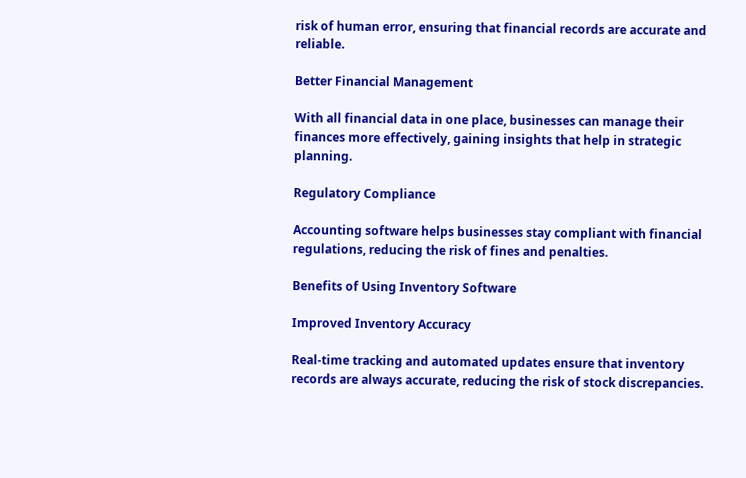risk of human error, ensuring that financial records are accurate and reliable.

Better Financial Management

With all financial data in one place, businesses can manage their finances more effectively, gaining insights that help in strategic planning.

Regulatory Compliance

Accounting software helps businesses stay compliant with financial regulations, reducing the risk of fines and penalties.

Benefits of Using Inventory Software

Improved Inventory Accuracy

Real-time tracking and automated updates ensure that inventory records are always accurate, reducing the risk of stock discrepancies.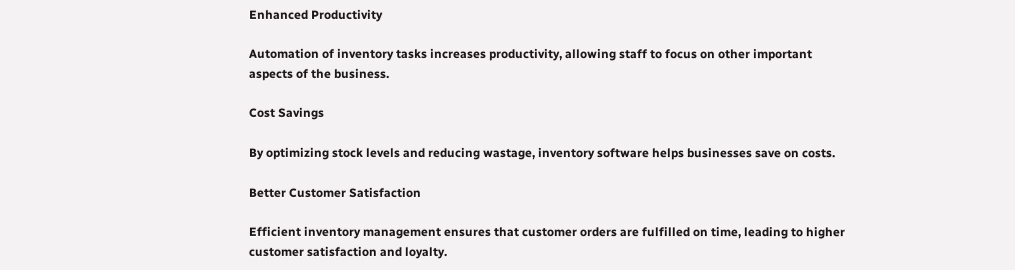Enhanced Productivity

Automation of inventory tasks increases productivity, allowing staff to focus on other important aspects of the business.

Cost Savings

By optimizing stock levels and reducing wastage, inventory software helps businesses save on costs.

Better Customer Satisfaction

Efficient inventory management ensures that customer orders are fulfilled on time, leading to higher customer satisfaction and loyalty.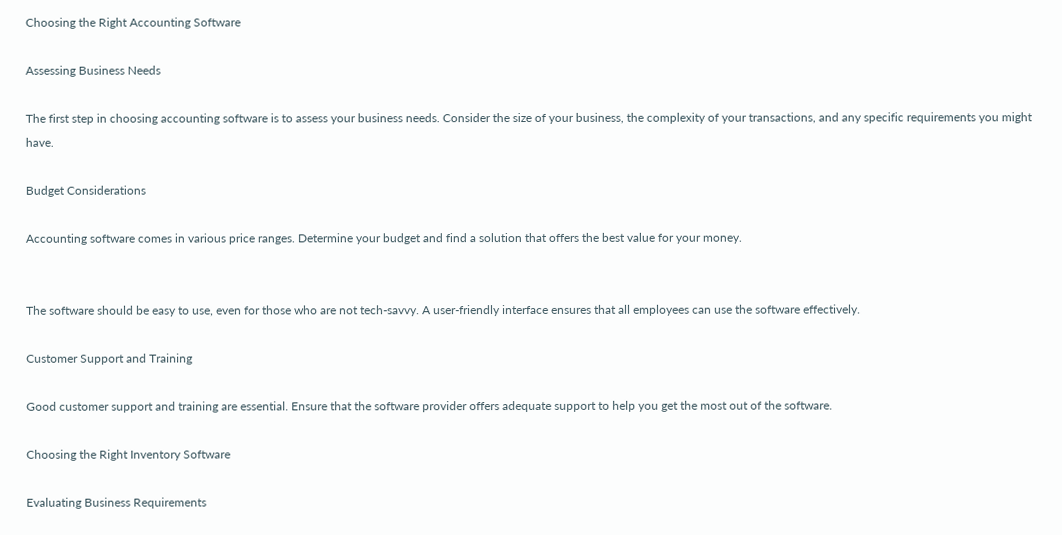Choosing the Right Accounting Software

Assessing Business Needs

The first step in choosing accounting software is to assess your business needs. Consider the size of your business, the complexity of your transactions, and any specific requirements you might have.

Budget Considerations

Accounting software comes in various price ranges. Determine your budget and find a solution that offers the best value for your money.


The software should be easy to use, even for those who are not tech-savvy. A user-friendly interface ensures that all employees can use the software effectively.

Customer Support and Training

Good customer support and training are essential. Ensure that the software provider offers adequate support to help you get the most out of the software.

Choosing the Right Inventory Software

Evaluating Business Requirements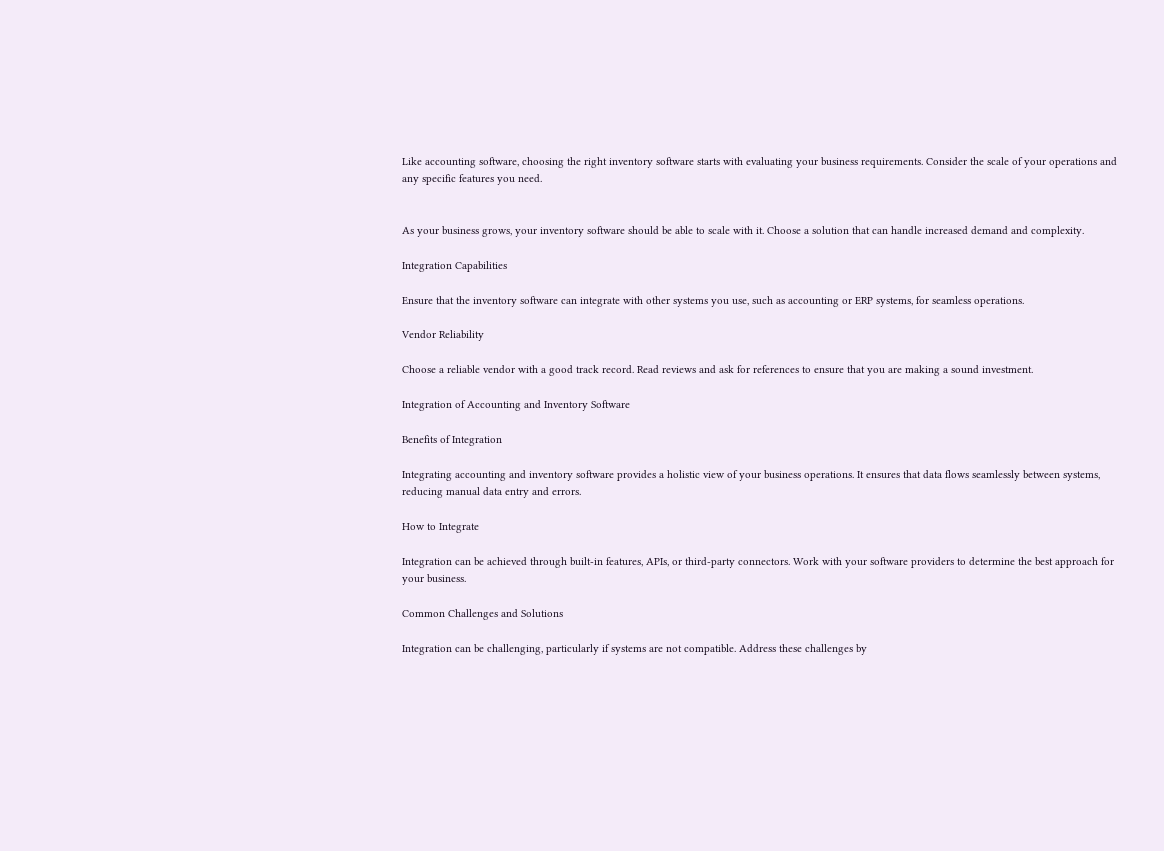Like accounting software, choosing the right inventory software starts with evaluating your business requirements. Consider the scale of your operations and any specific features you need.


As your business grows, your inventory software should be able to scale with it. Choose a solution that can handle increased demand and complexity.

Integration Capabilities

Ensure that the inventory software can integrate with other systems you use, such as accounting or ERP systems, for seamless operations.

Vendor Reliability

Choose a reliable vendor with a good track record. Read reviews and ask for references to ensure that you are making a sound investment.

Integration of Accounting and Inventory Software

Benefits of Integration

Integrating accounting and inventory software provides a holistic view of your business operations. It ensures that data flows seamlessly between systems, reducing manual data entry and errors.

How to Integrate

Integration can be achieved through built-in features, APIs, or third-party connectors. Work with your software providers to determine the best approach for your business.

Common Challenges and Solutions

Integration can be challenging, particularly if systems are not compatible. Address these challenges by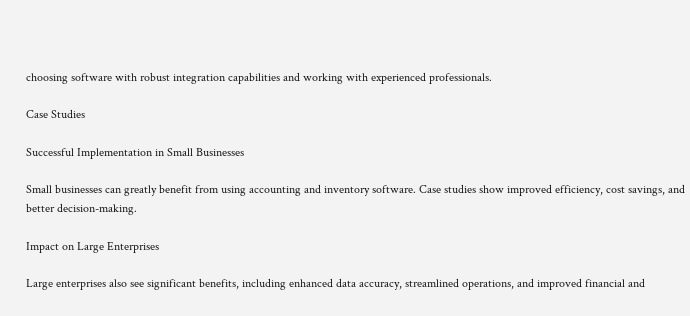choosing software with robust integration capabilities and working with experienced professionals.

Case Studies

Successful Implementation in Small Businesses

Small businesses can greatly benefit from using accounting and inventory software. Case studies show improved efficiency, cost savings, and better decision-making.

Impact on Large Enterprises

Large enterprises also see significant benefits, including enhanced data accuracy, streamlined operations, and improved financial and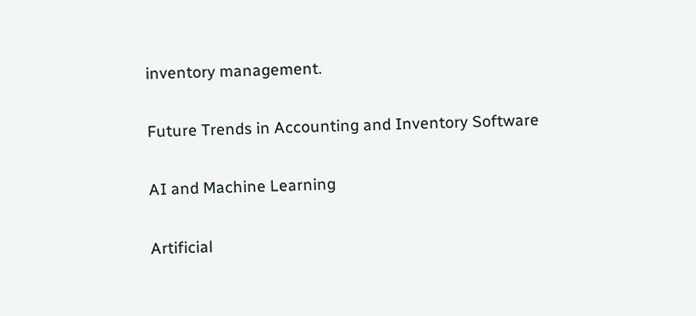inventory management.

Future Trends in Accounting and Inventory Software

AI and Machine Learning

Artificial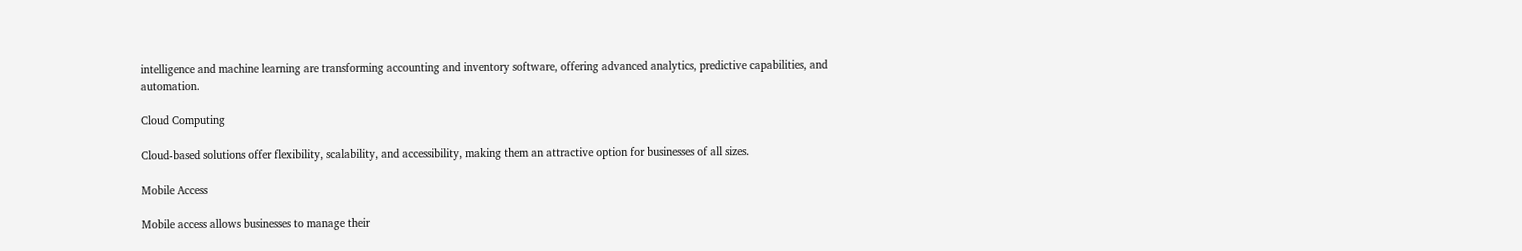intelligence and machine learning are transforming accounting and inventory software, offering advanced analytics, predictive capabilities, and automation.

Cloud Computing

Cloud-based solutions offer flexibility, scalability, and accessibility, making them an attractive option for businesses of all sizes.

Mobile Access

Mobile access allows businesses to manage their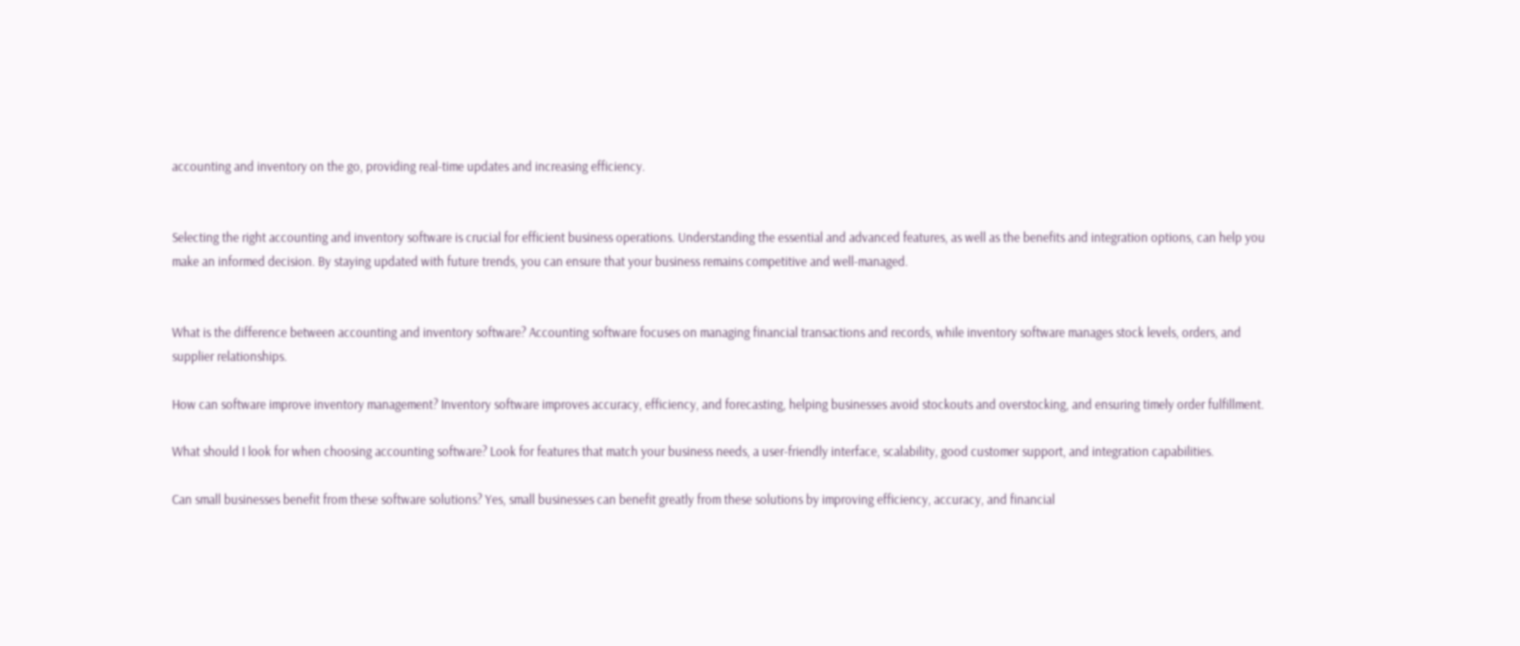accounting and inventory on the go, providing real-time updates and increasing efficiency.


Selecting the right accounting and inventory software is crucial for efficient business operations. Understanding the essential and advanced features, as well as the benefits and integration options, can help you make an informed decision. By staying updated with future trends, you can ensure that your business remains competitive and well-managed.


What is the difference between accounting and inventory software? Accounting software focuses on managing financial transactions and records, while inventory software manages stock levels, orders, and supplier relationships.

How can software improve inventory management? Inventory software improves accuracy, efficiency, and forecasting, helping businesses avoid stockouts and overstocking, and ensuring timely order fulfillment.

What should I look for when choosing accounting software? Look for features that match your business needs, a user-friendly interface, scalability, good customer support, and integration capabilities.

Can small businesses benefit from these software solutions? Yes, small businesses can benefit greatly from these solutions by improving efficiency, accuracy, and financial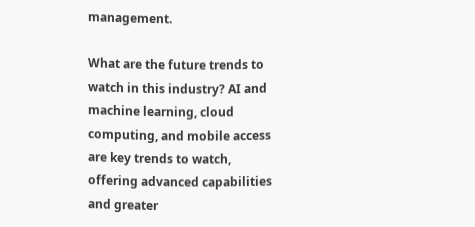management.

What are the future trends to watch in this industry? AI and machine learning, cloud computing, and mobile access are key trends to watch, offering advanced capabilities and greater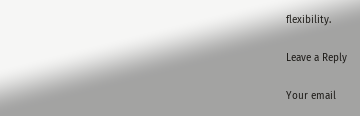flexibility.

Leave a Reply

Your email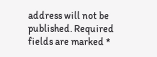address will not be published. Required fields are marked *